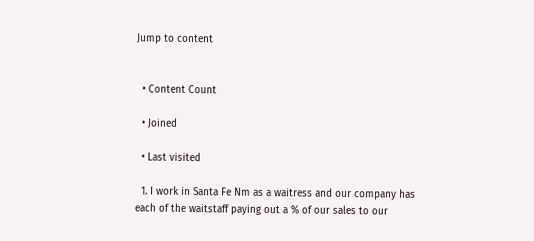Jump to content


  • Content Count

  • Joined

  • Last visited

  1. I work in Santa Fe Nm as a waitress and our company has each of the waitstaff paying out a % of our sales to our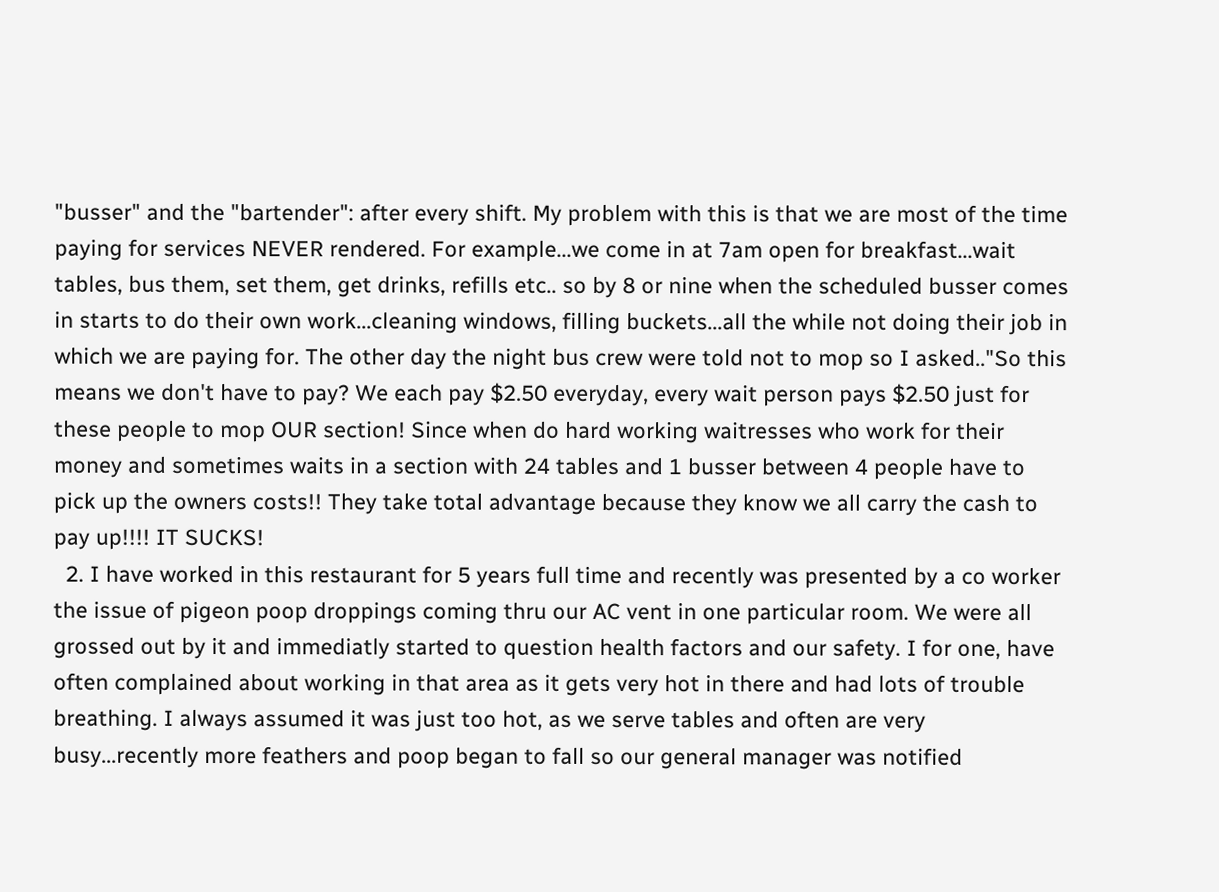"busser" and the "bartender": after every shift. My problem with this is that we are most of the time paying for services NEVER rendered. For example...we come in at 7am open for breakfast...wait tables, bus them, set them, get drinks, refills etc.. so by 8 or nine when the scheduled busser comes in starts to do their own work...cleaning windows, filling buckets...all the while not doing their job in which we are paying for. The other day the night bus crew were told not to mop so I asked.."So this means we don't have to pay? We each pay $2.50 everyday, every wait person pays $2.50 just for these people to mop OUR section! Since when do hard working waitresses who work for their money and sometimes waits in a section with 24 tables and 1 busser between 4 people have to pick up the owners costs!! They take total advantage because they know we all carry the cash to pay up!!!! IT SUCKS!
  2. I have worked in this restaurant for 5 years full time and recently was presented by a co worker the issue of pigeon poop droppings coming thru our AC vent in one particular room. We were all grossed out by it and immediatly started to question health factors and our safety. I for one, have often complained about working in that area as it gets very hot in there and had lots of trouble breathing. I always assumed it was just too hot, as we serve tables and often are very busy...recently more feathers and poop began to fall so our general manager was notified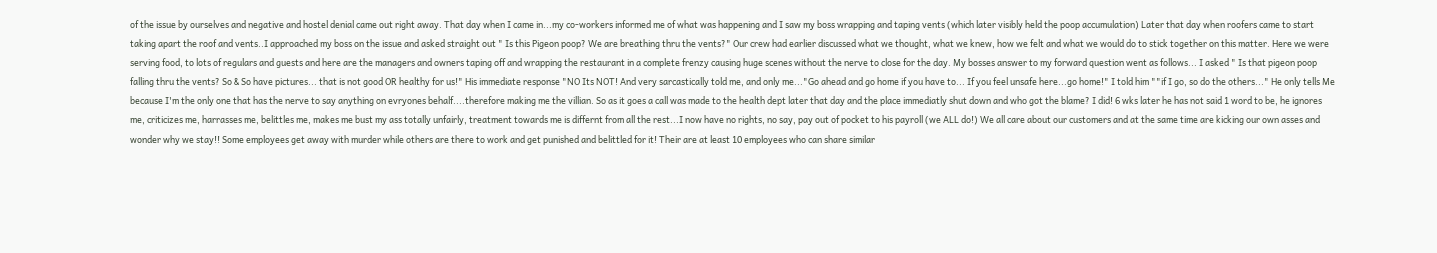of the issue by ourselves and negative and hostel denial came out right away. That day when I came in...my co-workers informed me of what was happening and I saw my boss wrapping and taping vents (which later visibly held the poop accumulation) Later that day when roofers came to start taking apart the roof and vents..I approached my boss on the issue and asked straight out " Is this Pigeon poop? We are breathing thru the vents?" Our crew had earlier discussed what we thought, what we knew, how we felt and what we would do to stick together on this matter. Here we were serving food, to lots of regulars and guests and here are the managers and owners taping off and wrapping the restaurant in a complete frenzy causing huge scenes without the nerve to close for the day. My bosses answer to my forward question went as follows... I asked " Is that pigeon poop falling thru the vents? So & So have pictures... that is not good OR healthy for us!" His immediate response "NO Its NOT! And very sarcastically told me, and only me..."Go ahead and go home if you have to... If you feel unsafe here...go home!" I told him ""if I go, so do the others..." He only tells Me because I'm the only one that has the nerve to say anything on evryones behalf....therefore making me the villian. So as it goes a call was made to the health dept later that day and the place immediatly shut down and who got the blame? I did! 6 wks later he has not said 1 word to be, he ignores me, criticizes me, harrasses me, belittles me, makes me bust my ass totally unfairly, treatment towards me is differnt from all the rest...I now have no rights, no say, pay out of pocket to his payroll (we ALL do!) We all care about our customers and at the same time are kicking our own asses and wonder why we stay!! Some employees get away with murder while others are there to work and get punished and belittled for it! Their are at least 10 employees who can share similar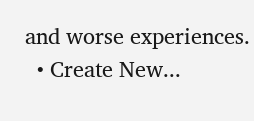and worse experiences.
  • Create New...